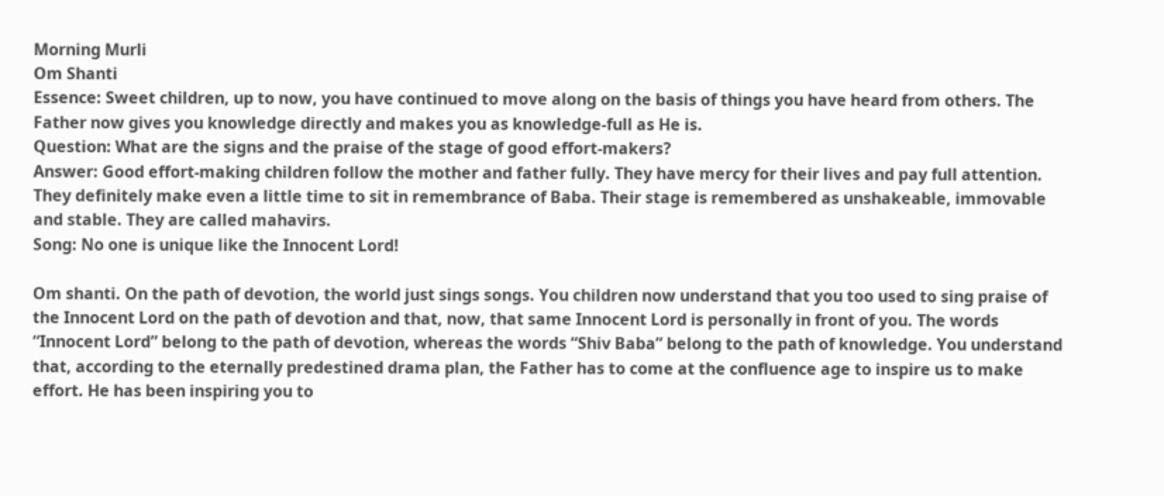Morning Murli
Om Shanti
Essence: Sweet children, up to now, you have continued to move along on the basis of things you have heard from others. The Father now gives you knowledge directly and makes you as knowledge-full as He is.
Question: What are the signs and the praise of the stage of good effort-makers?
Answer: Good effort-making children follow the mother and father fully. They have mercy for their lives and pay full attention. They definitely make even a little time to sit in remembrance of Baba. Their stage is remembered as unshakeable, immovable and stable. They are called mahavirs.
Song: No one is unique like the Innocent Lord!

Om shanti. On the path of devotion, the world just sings songs. You children now understand that you too used to sing praise of the Innocent Lord on the path of devotion and that, now, that same Innocent Lord is personally in front of you. The words “Innocent Lord” belong to the path of devotion, whereas the words “Shiv Baba” belong to the path of knowledge. You understand that, according to the eternally predestined drama plan, the Father has to come at the confluence age to inspire us to make effort. He has been inspiring you to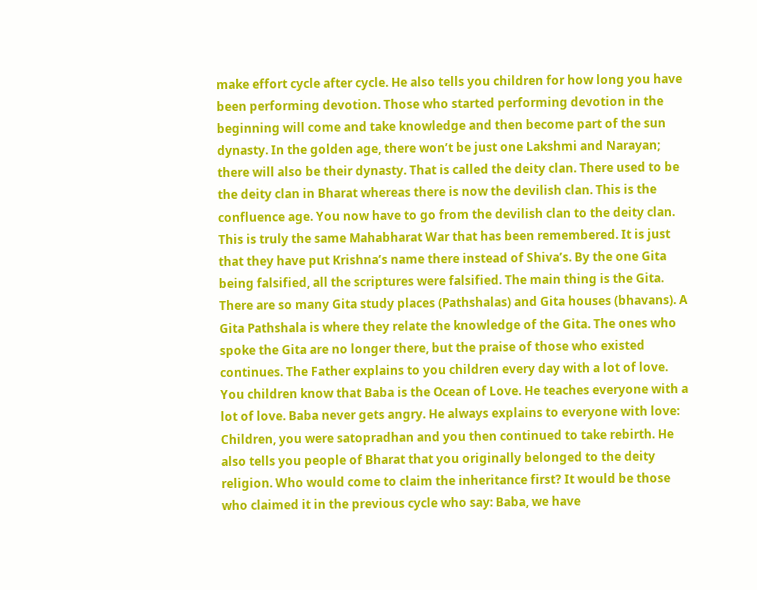make effort cycle after cycle. He also tells you children for how long you have been performing devotion. Those who started performing devotion in the beginning will come and take knowledge and then become part of the sun dynasty. In the golden age, there won’t be just one Lakshmi and Narayan; there will also be their dynasty. That is called the deity clan. There used to be the deity clan in Bharat whereas there is now the devilish clan. This is the confluence age. You now have to go from the devilish clan to the deity clan. This is truly the same Mahabharat War that has been remembered. It is just that they have put Krishna’s name there instead of Shiva’s. By the one Gita being falsified, all the scriptures were falsified. The main thing is the Gita. There are so many Gita study places (Pathshalas) and Gita houses (bhavans). A Gita Pathshala is where they relate the knowledge of the Gita. The ones who spoke the Gita are no longer there, but the praise of those who existed continues. The Father explains to you children every day with a lot of love. You children know that Baba is the Ocean of Love. He teaches everyone with a lot of love. Baba never gets angry. He always explains to everyone with love: Children, you were satopradhan and you then continued to take rebirth. He also tells you people of Bharat that you originally belonged to the deity religion. Who would come to claim the inheritance first? It would be those who claimed it in the previous cycle who say: Baba, we have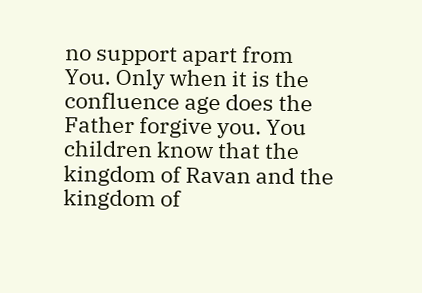no support apart from You. Only when it is the confluence age does the Father forgive you. You children know that the kingdom of Ravan and the kingdom of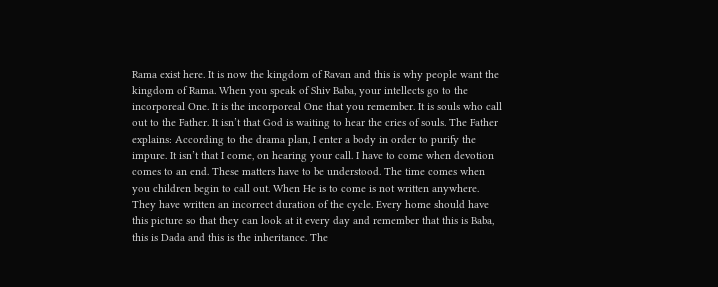Rama exist here. It is now the kingdom of Ravan and this is why people want the kingdom of Rama. When you speak of Shiv Baba, your intellects go to the incorporeal One. It is the incorporeal One that you remember. It is souls who call out to the Father. It isn’t that God is waiting to hear the cries of souls. The Father explains: According to the drama plan, I enter a body in order to purify the impure. It isn’t that I come, on hearing your call. I have to come when devotion comes to an end. These matters have to be understood. The time comes when you children begin to call out. When He is to come is not written anywhere. They have written an incorrect duration of the cycle. Every home should have this picture so that they can look at it every day and remember that this is Baba, this is Dada and this is the inheritance. The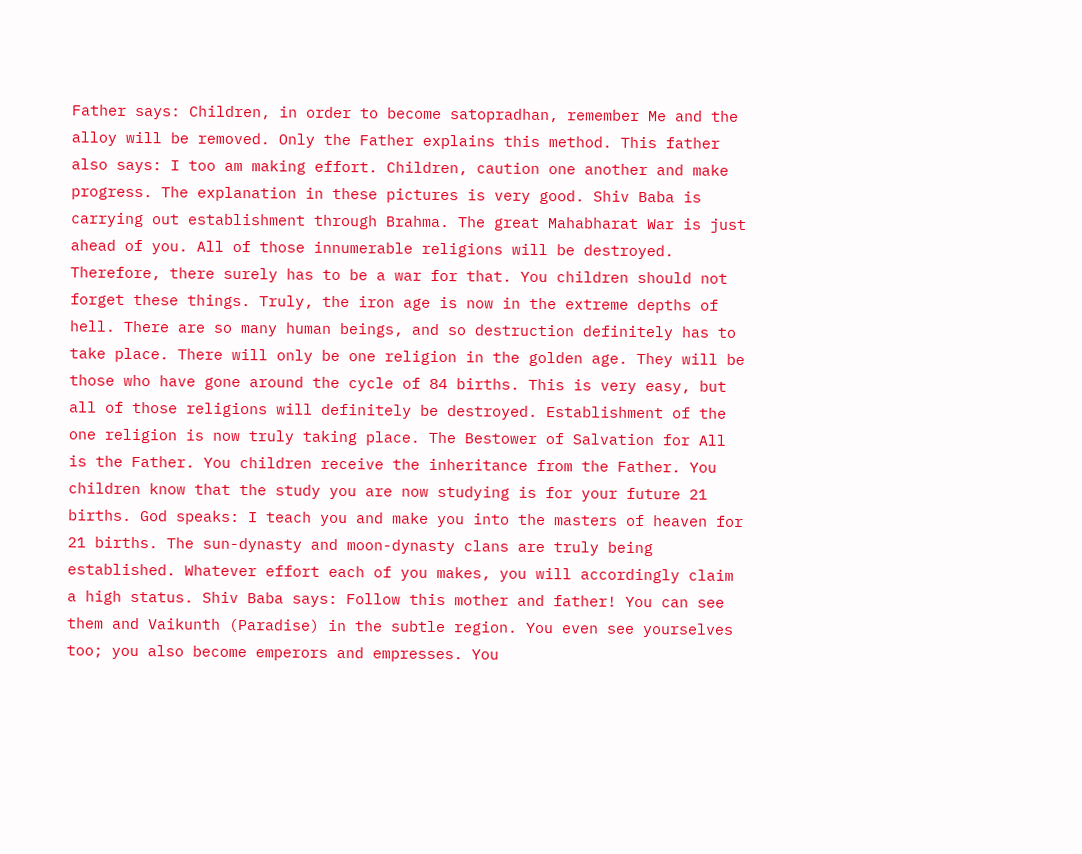Father says: Children, in order to become satopradhan, remember Me and the alloy will be removed. Only the Father explains this method. This father also says: I too am making effort. Children, caution one another and make progress. The explanation in these pictures is very good. Shiv Baba is carrying out establishment through Brahma. The great Mahabharat War is just ahead of you. All of those innumerable religions will be destroyed. Therefore, there surely has to be a war for that. You children should not forget these things. Truly, the iron age is now in the extreme depths of hell. There are so many human beings, and so destruction definitely has to take place. There will only be one religion in the golden age. They will be those who have gone around the cycle of 84 births. This is very easy, but all of those religions will definitely be destroyed. Establishment of the one religion is now truly taking place. The Bestower of Salvation for All is the Father. You children receive the inheritance from the Father. You children know that the study you are now studying is for your future 21 births. God speaks: I teach you and make you into the masters of heaven for 21 births. The sun-dynasty and moon-dynasty clans are truly being established. Whatever effort each of you makes, you will accordingly claim a high status. Shiv Baba says: Follow this mother and father! You can see them and Vaikunth (Paradise) in the subtle region. You even see yourselves too; you also become emperors and empresses. You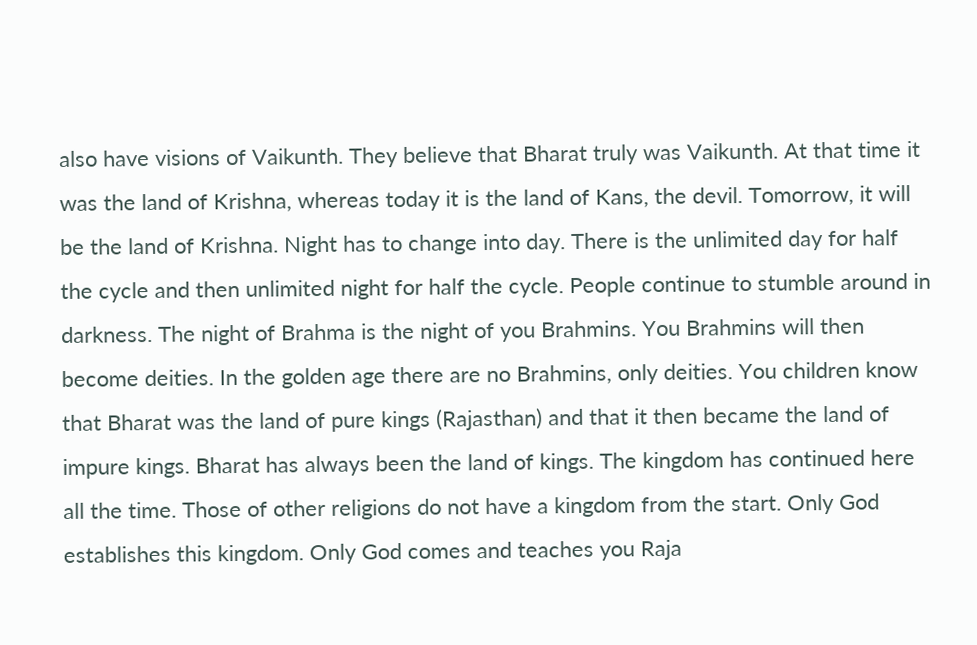also have visions of Vaikunth. They believe that Bharat truly was Vaikunth. At that time it was the land of Krishna, whereas today it is the land of Kans, the devil. Tomorrow, it will be the land of Krishna. Night has to change into day. There is the unlimited day for half the cycle and then unlimited night for half the cycle. People continue to stumble around in darkness. The night of Brahma is the night of you Brahmins. You Brahmins will then become deities. In the golden age there are no Brahmins, only deities. You children know that Bharat was the land of pure kings (Rajasthan) and that it then became the land of impure kings. Bharat has always been the land of kings. The kingdom has continued here all the time. Those of other religions do not have a kingdom from the start. Only God establishes this kingdom. Only God comes and teaches you Raja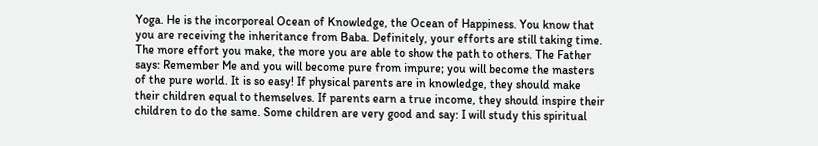Yoga. He is the incorporeal Ocean of Knowledge, the Ocean of Happiness. You know that you are receiving the inheritance from Baba. Definitely, your efforts are still taking time. The more effort you make, the more you are able to show the path to others. The Father says: Remember Me and you will become pure from impure; you will become the masters of the pure world. It is so easy! If physical parents are in knowledge, they should make their children equal to themselves. If parents earn a true income, they should inspire their children to do the same. Some children are very good and say: I will study this spiritual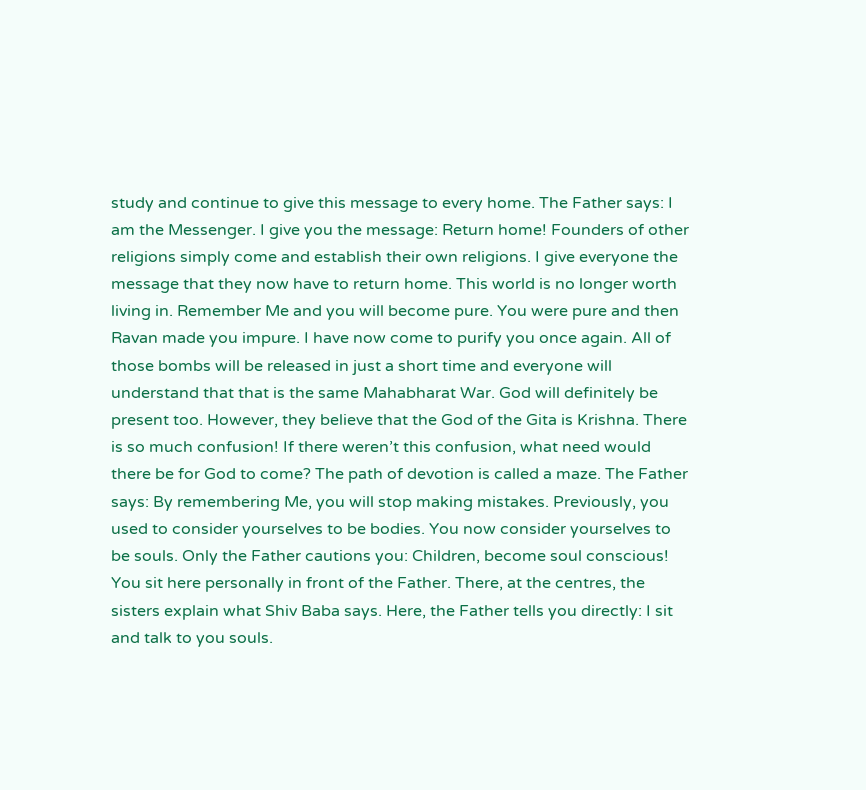study and continue to give this message to every home. The Father says: I am the Messenger. I give you the message: Return home! Founders of other religions simply come and establish their own religions. I give everyone the message that they now have to return home. This world is no longer worth living in. Remember Me and you will become pure. You were pure and then Ravan made you impure. I have now come to purify you once again. All of those bombs will be released in just a short time and everyone will understand that that is the same Mahabharat War. God will definitely be present too. However, they believe that the God of the Gita is Krishna. There is so much confusion! If there weren’t this confusion, what need would there be for God to come? The path of devotion is called a maze. The Father says: By remembering Me, you will stop making mistakes. Previously, you used to consider yourselves to be bodies. You now consider yourselves to be souls. Only the Father cautions you: Children, become soul conscious! You sit here personally in front of the Father. There, at the centres, the sisters explain what Shiv Baba says. Here, the Father tells you directly: I sit and talk to you souls.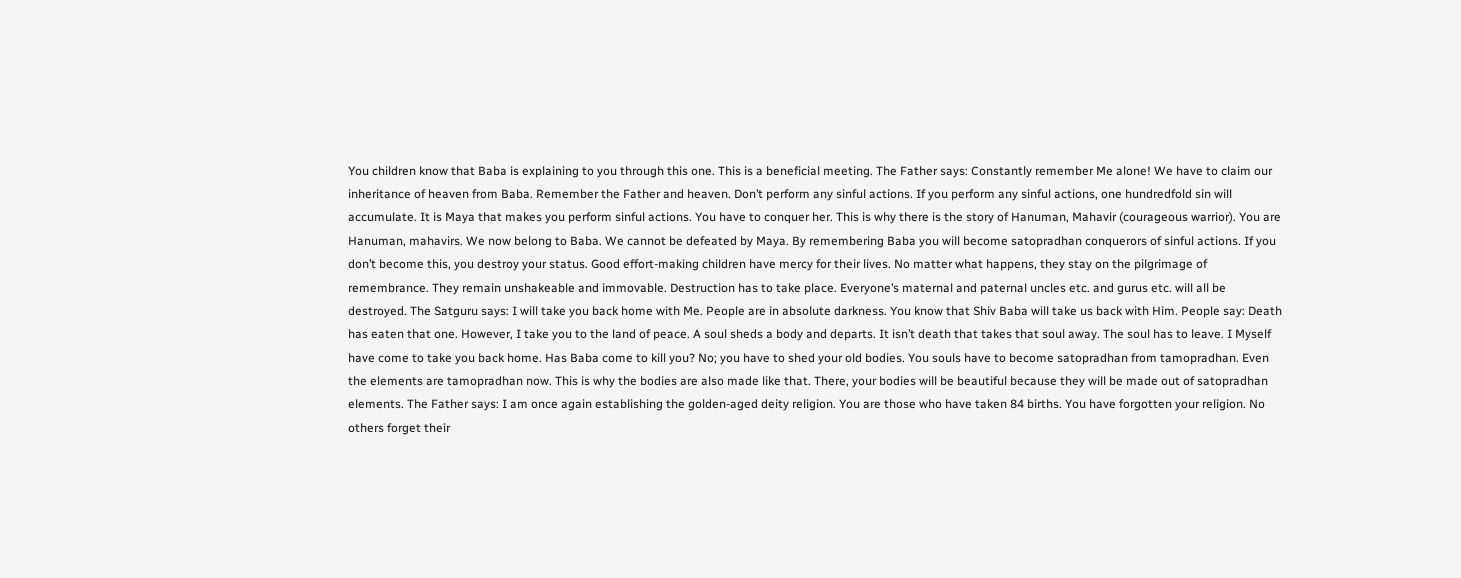You children know that Baba is explaining to you through this one. This is a beneficial meeting. The Father says: Constantly remember Me alone! We have to claim our inheritance of heaven from Baba. Remember the Father and heaven. Don’t perform any sinful actions. If you perform any sinful actions, one hundredfold sin will accumulate. It is Maya that makes you perform sinful actions. You have to conquer her. This is why there is the story of Hanuman, Mahavir (courageous warrior). You are Hanuman, mahavirs. We now belong to Baba. We cannot be defeated by Maya. By remembering Baba you will become satopradhan conquerors of sinful actions. If you don’t become this, you destroy your status. Good effort-making children have mercy for their lives. No matter what happens, they stay on the pilgrimage of remembrance. They remain unshakeable and immovable. Destruction has to take place. Everyone’s maternal and paternal uncles etc. and gurus etc. will all be destroyed. The Satguru says: I will take you back home with Me. People are in absolute darkness. You know that Shiv Baba will take us back with Him. People say: Death has eaten that one. However, I take you to the land of peace. A soul sheds a body and departs. It isn’t death that takes that soul away. The soul has to leave. I Myself have come to take you back home. Has Baba come to kill you? No; you have to shed your old bodies. You souls have to become satopradhan from tamopradhan. Even the elements are tamopradhan now. This is why the bodies are also made like that. There, your bodies will be beautiful because they will be made out of satopradhan elements. The Father says: I am once again establishing the golden-aged deity religion. You are those who have taken 84 births. You have forgotten your religion. No others forget their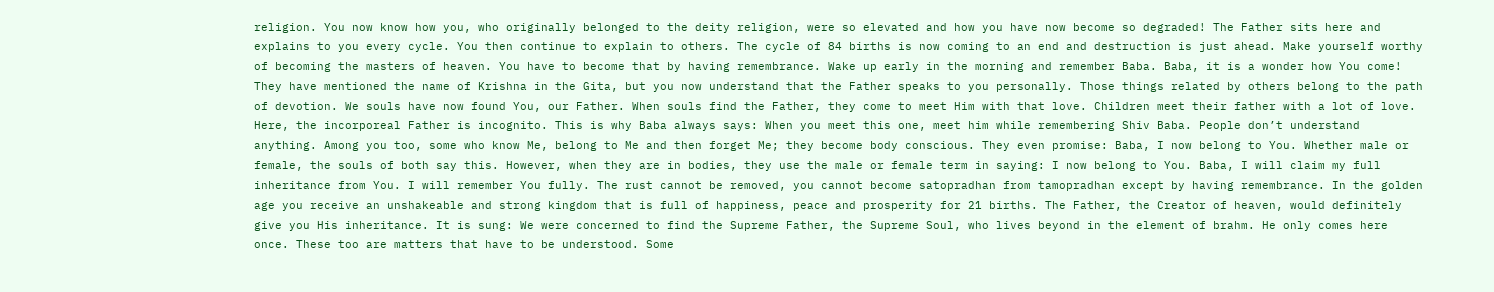religion. You now know how you, who originally belonged to the deity religion, were so elevated and how you have now become so degraded! The Father sits here and explains to you every cycle. You then continue to explain to others. The cycle of 84 births is now coming to an end and destruction is just ahead. Make yourself worthy of becoming the masters of heaven. You have to become that by having remembrance. Wake up early in the morning and remember Baba. Baba, it is a wonder how You come! They have mentioned the name of Krishna in the Gita, but you now understand that the Father speaks to you personally. Those things related by others belong to the path of devotion. We souls have now found You, our Father. When souls find the Father, they come to meet Him with that love. Children meet their father with a lot of love. Here, the incorporeal Father is incognito. This is why Baba always says: When you meet this one, meet him while remembering Shiv Baba. People don’t understand anything. Among you too, some who know Me, belong to Me and then forget Me; they become body conscious. They even promise: Baba, I now belong to You. Whether male or female, the souls of both say this. However, when they are in bodies, they use the male or female term in saying: I now belong to You. Baba, I will claim my full inheritance from You. I will remember You fully. The rust cannot be removed, you cannot become satopradhan from tamopradhan except by having remembrance. In the golden age you receive an unshakeable and strong kingdom that is full of happiness, peace and prosperity for 21 births. The Father, the Creator of heaven, would definitely give you His inheritance. It is sung: We were concerned to find the Supreme Father, the Supreme Soul, who lives beyond in the element of brahm. He only comes here once. These too are matters that have to be understood. Some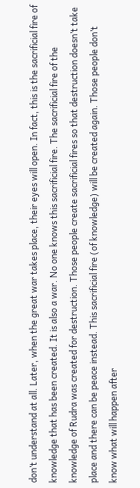don’t understand at all. Later, when the great war takes place, their eyes will open. In fact, this is the sacrificial fire of knowledge that has been created. It is also a war. No one knows this sacrificial fire. The sacrificial fire of the knowledge of Rudra was created for destruction. Those people create sacrificial fires so that destruction doesn’t take place and there can be peace instead. This sacrificial fire (of knowledge) will be created again. Those people don’t know what will happen after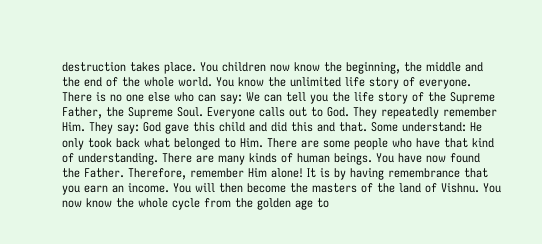destruction takes place. You children now know the beginning, the middle and the end of the whole world. You know the unlimited life story of everyone. There is no one else who can say: We can tell you the life story of the Supreme Father, the Supreme Soul. Everyone calls out to God. They repeatedly remember Him. They say: God gave this child and did this and that. Some understand: He only took back what belonged to Him. There are some people who have that kind of understanding. There are many kinds of human beings. You have now found the Father. Therefore, remember Him alone! It is by having remembrance that you earn an income. You will then become the masters of the land of Vishnu. You now know the whole cycle from the golden age to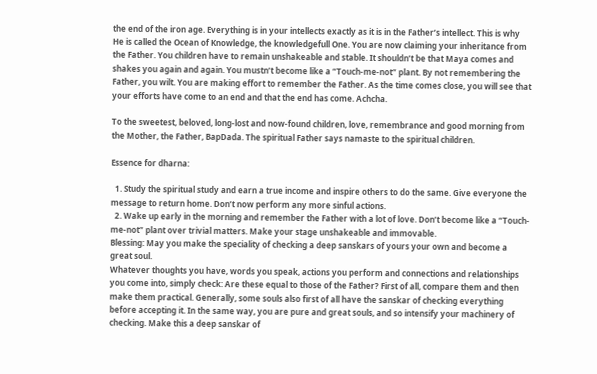the end of the iron age. Everything is in your intellects exactly as it is in the Father’s intellect. This is why He is called the Ocean of Knowledge, the knowledgefull One. You are now claiming your inheritance from the Father. You children have to remain unshakeable and stable. It shouldn’t be that Maya comes and shakes you again and again. You mustn’t become like a “Touch-me-not” plant. By not remembering the Father, you wilt. You are making effort to remember the Father. As the time comes close, you will see that your efforts have come to an end and that the end has come. Achcha.

To the sweetest, beloved, long-lost and now-found children, love, remembrance and good morning from the Mother, the Father, BapDada. The spiritual Father says namaste to the spiritual children.

Essence for dharna:

  1. Study the spiritual study and earn a true income and inspire others to do the same. Give everyone the message to return home. Don’t now perform any more sinful actions.
  2. Wake up early in the morning and remember the Father with a lot of love. Don’t become like a “Touch-me-not” plant over trivial matters. Make your stage unshakeable and immovable.
Blessing: May you make the speciality of checking a deep sanskars of yours your own and become a great soul.
Whatever thoughts you have, words you speak, actions you perform and connections and relationships you come into, simply check: Are these equal to those of the Father? First of all, compare them and then make them practical. Generally, some souls also first of all have the sanskar of checking everything before accepting it. In the same way, you are pure and great souls, and so intensify your machinery of checking. Make this a deep sanskar of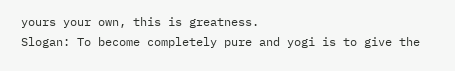yours your own, this is greatness.
Slogan: To become completely pure and yogi is to give the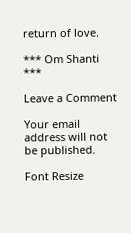return of love.

*** Om Shanti ***

Leave a Comment

Your email address will not be published.

Font Resize